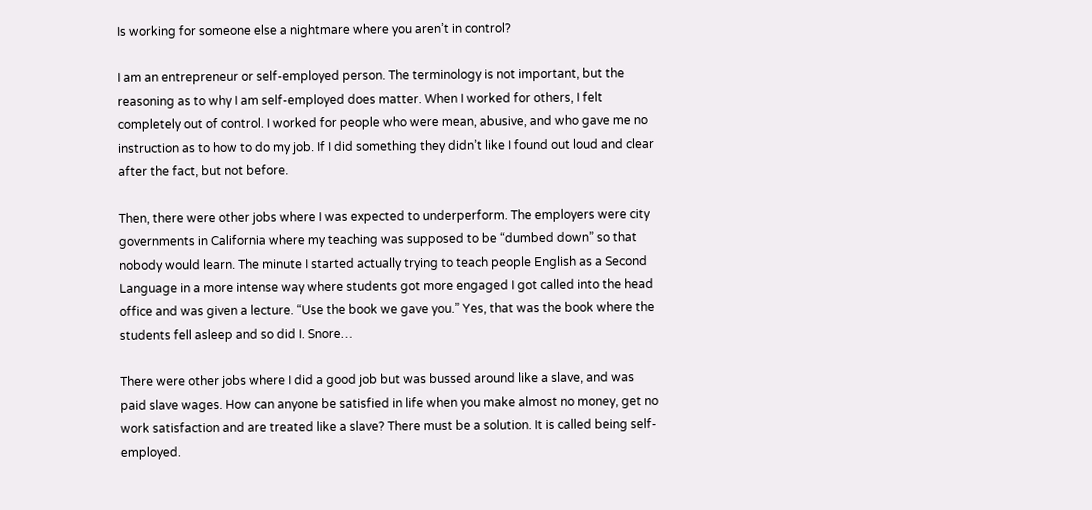Is working for someone else a nightmare where you aren’t in control?

I am an entrepreneur or self-employed person. The terminology is not important, but the reasoning as to why I am self-employed does matter. When I worked for others, I felt completely out of control. I worked for people who were mean, abusive, and who gave me no instruction as to how to do my job. If I did something they didn’t like I found out loud and clear after the fact, but not before.

Then, there were other jobs where I was expected to underperform. The employers were city governments in California where my teaching was supposed to be “dumbed down” so that nobody would learn. The minute I started actually trying to teach people English as a Second Language in a more intense way where students got more engaged I got called into the head office and was given a lecture. “Use the book we gave you.” Yes, that was the book where the students fell asleep and so did I. Snore…

There were other jobs where I did a good job but was bussed around like a slave, and was paid slave wages. How can anyone be satisfied in life when you make almost no money, get no work satisfaction and are treated like a slave? There must be a solution. It is called being self-employed.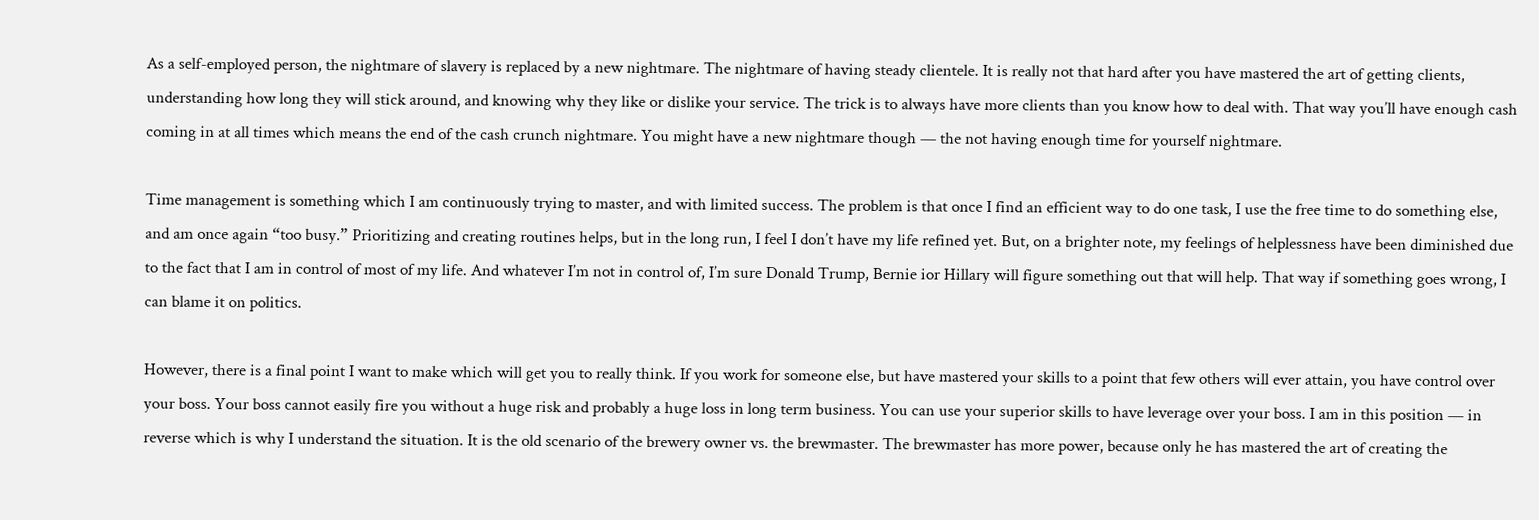As a self-employed person, the nightmare of slavery is replaced by a new nightmare. The nightmare of having steady clientele. It is really not that hard after you have mastered the art of getting clients, understanding how long they will stick around, and knowing why they like or dislike your service. The trick is to always have more clients than you know how to deal with. That way you’ll have enough cash coming in at all times which means the end of the cash crunch nightmare. You might have a new nightmare though — the not having enough time for yourself nightmare.

Time management is something which I am continuously trying to master, and with limited success. The problem is that once I find an efficient way to do one task, I use the free time to do something else, and am once again “too busy.” Prioritizing and creating routines helps, but in the long run, I feel I don’t have my life refined yet. But, on a brighter note, my feelings of helplessness have been diminished due to the fact that I am in control of most of my life. And whatever I’m not in control of, I’m sure Donald Trump, Bernie ior Hillary will figure something out that will help. That way if something goes wrong, I can blame it on politics.

However, there is a final point I want to make which will get you to really think. If you work for someone else, but have mastered your skills to a point that few others will ever attain, you have control over your boss. Your boss cannot easily fire you without a huge risk and probably a huge loss in long term business. You can use your superior skills to have leverage over your boss. I am in this position — in reverse which is why I understand the situation. It is the old scenario of the brewery owner vs. the brewmaster. The brewmaster has more power, because only he has mastered the art of creating the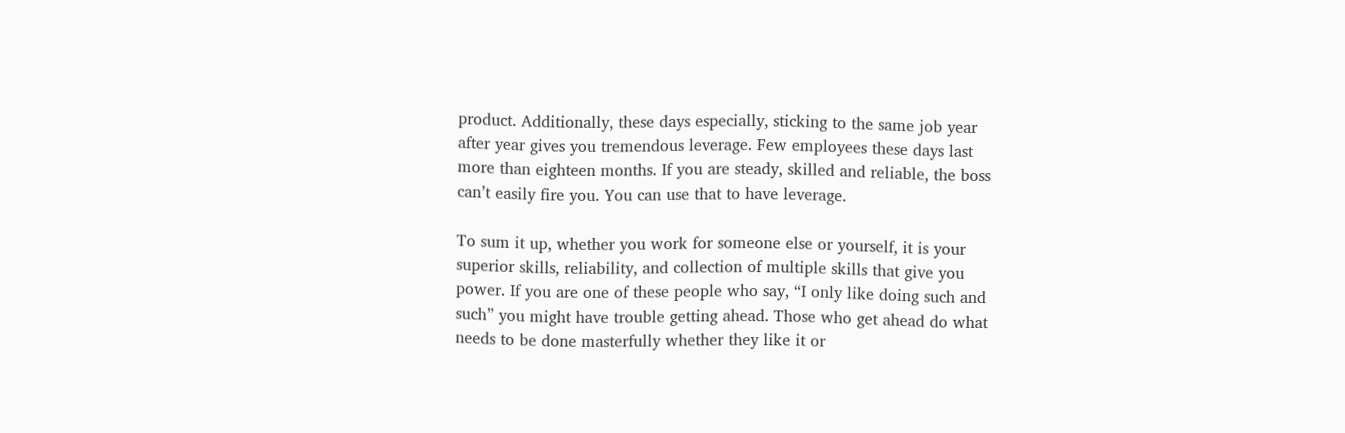product. Additionally, these days especially, sticking to the same job year after year gives you tremendous leverage. Few employees these days last more than eighteen months. If you are steady, skilled and reliable, the boss can’t easily fire you. You can use that to have leverage.

To sum it up, whether you work for someone else or yourself, it is your superior skills, reliability, and collection of multiple skills that give you power. If you are one of these people who say, “I only like doing such and such” you might have trouble getting ahead. Those who get ahead do what needs to be done masterfully whether they like it or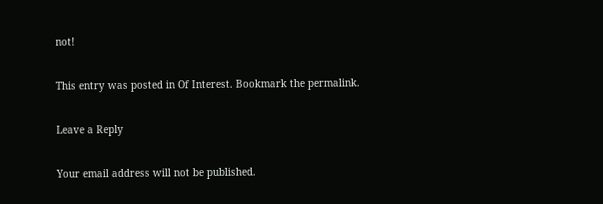not!

This entry was posted in Of Interest. Bookmark the permalink.

Leave a Reply

Your email address will not be published.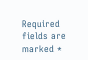Required fields are marked *